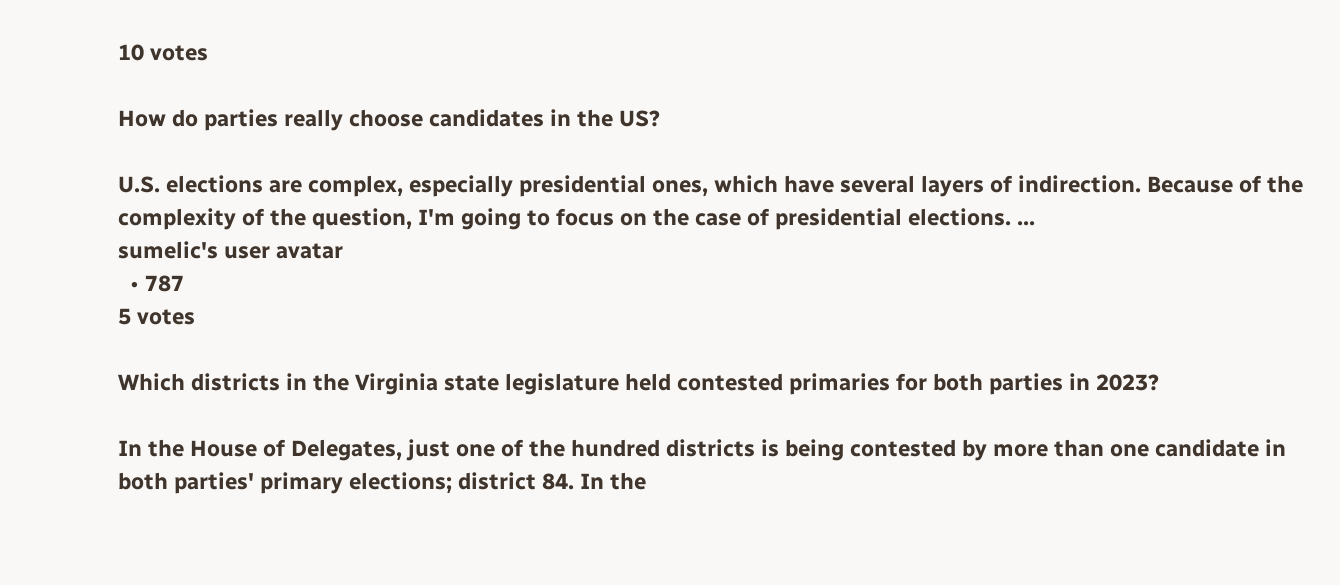10 votes

How do parties really choose candidates in the US?

U.S. elections are complex, especially presidential ones, which have several layers of indirection. Because of the complexity of the question, I'm going to focus on the case of presidential elections. ...
sumelic's user avatar
  • 787
5 votes

Which districts in the Virginia state legislature held contested primaries for both parties in 2023?

In the House of Delegates, just one of the hundred districts is being contested by more than one candidate in both parties' primary elections; district 84. In the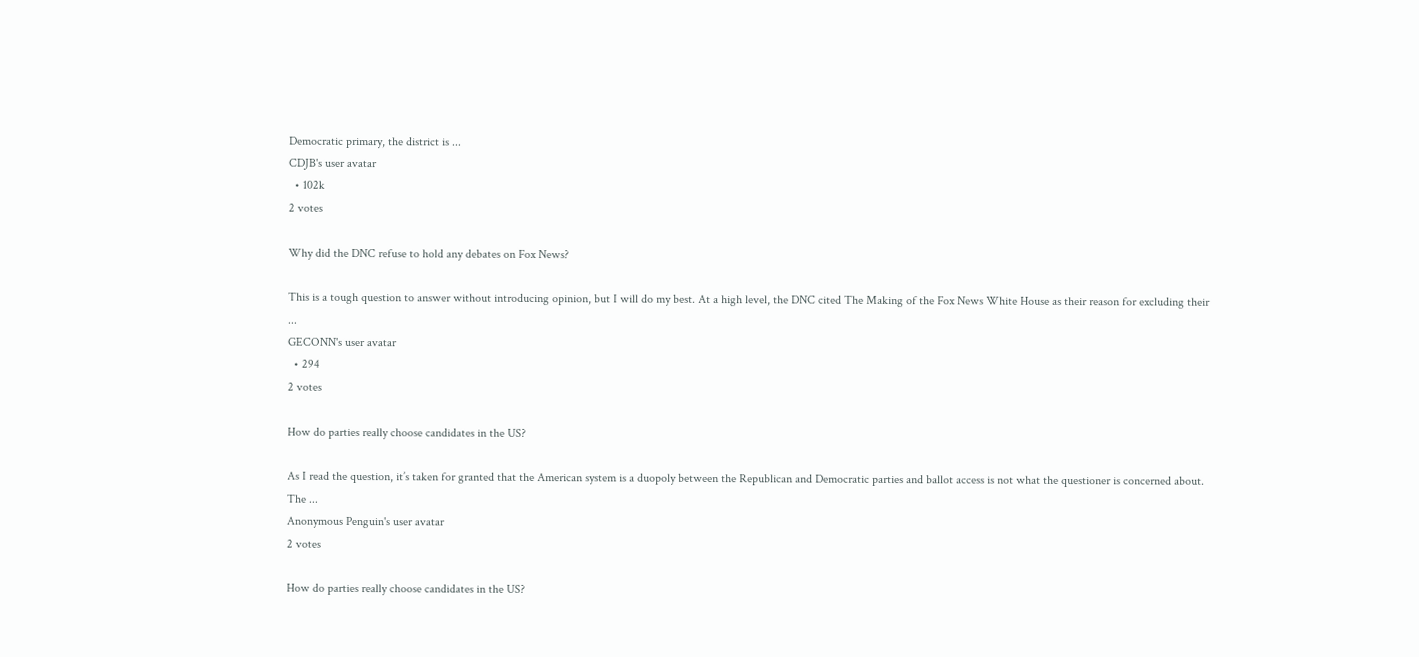Democratic primary, the district is ...
CDJB's user avatar
  • 102k
2 votes

Why did the DNC refuse to hold any debates on Fox News?

This is a tough question to answer without introducing opinion, but I will do my best. At a high level, the DNC cited The Making of the Fox News White House as their reason for excluding their ...
GECONN's user avatar
  • 294
2 votes

How do parties really choose candidates in the US?

As I read the question, it’s taken for granted that the American system is a duopoly between the Republican and Democratic parties and ballot access is not what the questioner is concerned about. The ...
Anonymous Penguin's user avatar
2 votes

How do parties really choose candidates in the US?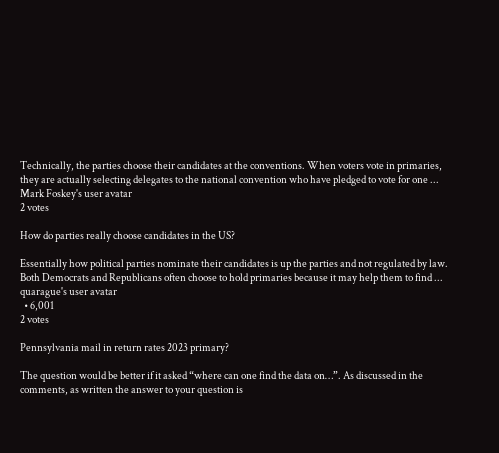Technically, the parties choose their candidates at the conventions. When voters vote in primaries, they are actually selecting delegates to the national convention who have pledged to vote for one ...
Mark Foskey's user avatar
2 votes

How do parties really choose candidates in the US?

Essentially how political parties nominate their candidates is up the parties and not regulated by law. Both Democrats and Republicans often choose to hold primaries because it may help them to find ...
quarague's user avatar
  • 6,001
2 votes

Pennsylvania mail in return rates 2023 primary?

The question would be better if it asked “where can one find the data on…”. As discussed in the comments, as written the answer to your question is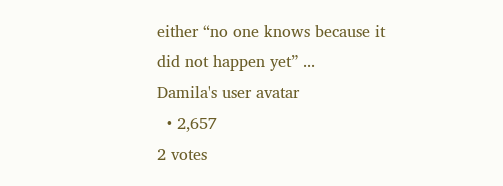either “no one knows because it did not happen yet” ...
Damila's user avatar
  • 2,657
2 votes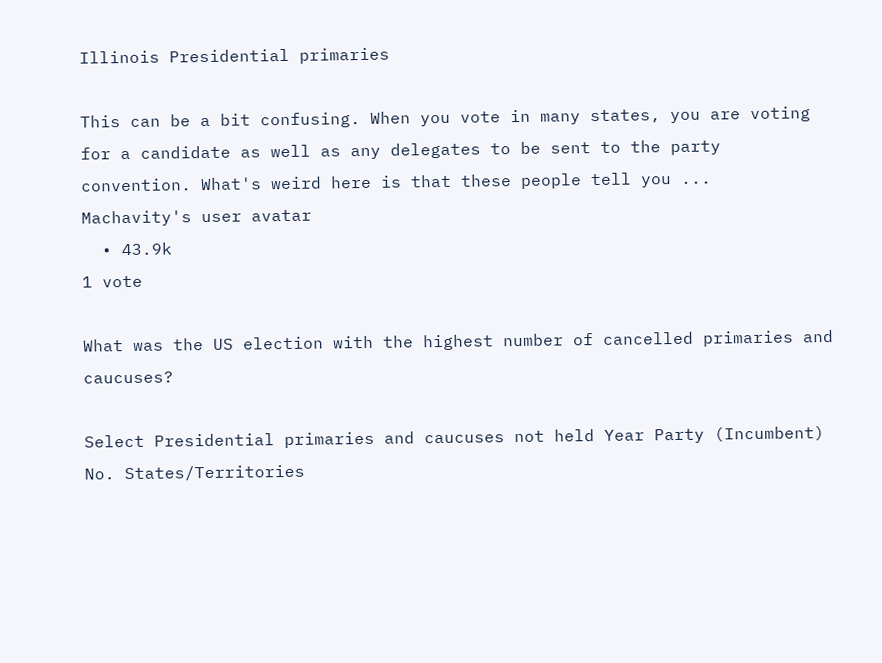Illinois Presidential primaries

This can be a bit confusing. When you vote in many states, you are voting for a candidate as well as any delegates to be sent to the party convention. What's weird here is that these people tell you ...
Machavity's user avatar
  • 43.9k
1 vote

What was the US election with the highest number of cancelled primaries and caucuses?

Select Presidential primaries and caucuses not held Year Party (Incumbent) No. States/Territories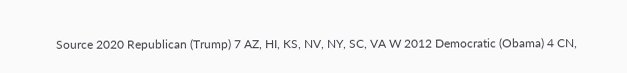Source 2020 Republican (Trump) 7 AZ, HI, KS, NV, NY, SC, VA W 2012 Democratic (Obama) 4 CN,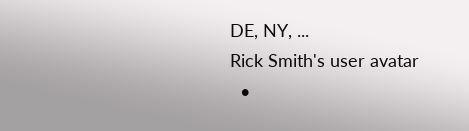DE, NY, ...
Rick Smith's user avatar
  •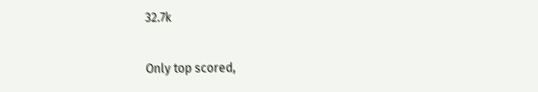32.7k

Only top scored,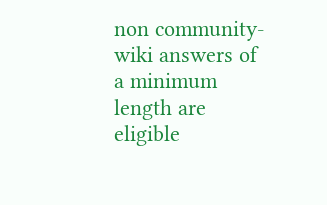non community-wiki answers of a minimum length are eligible